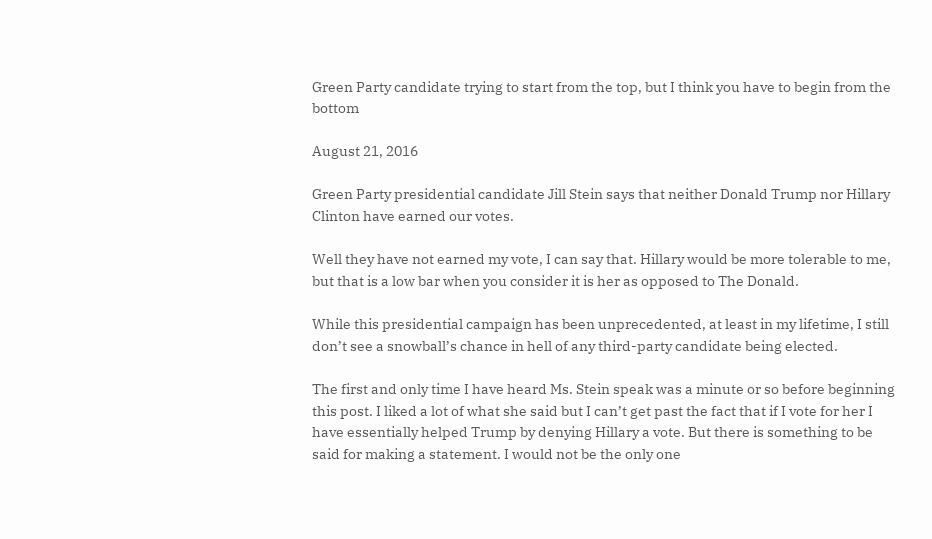Green Party candidate trying to start from the top, but I think you have to begin from the bottom

August 21, 2016

Green Party presidential candidate Jill Stein says that neither Donald Trump nor Hillary Clinton have earned our votes.

Well they have not earned my vote, I can say that. Hillary would be more tolerable to me, but that is a low bar when you consider it is her as opposed to The Donald.

While this presidential campaign has been unprecedented, at least in my lifetime, I still don’t see a snowball’s chance in hell of any third-party candidate being elected.

The first and only time I have heard Ms. Stein speak was a minute or so before beginning this post. I liked a lot of what she said but I can’t get past the fact that if I vote for her I have essentially helped Trump by denying Hillary a vote. But there is something to be said for making a statement. I would not be the only one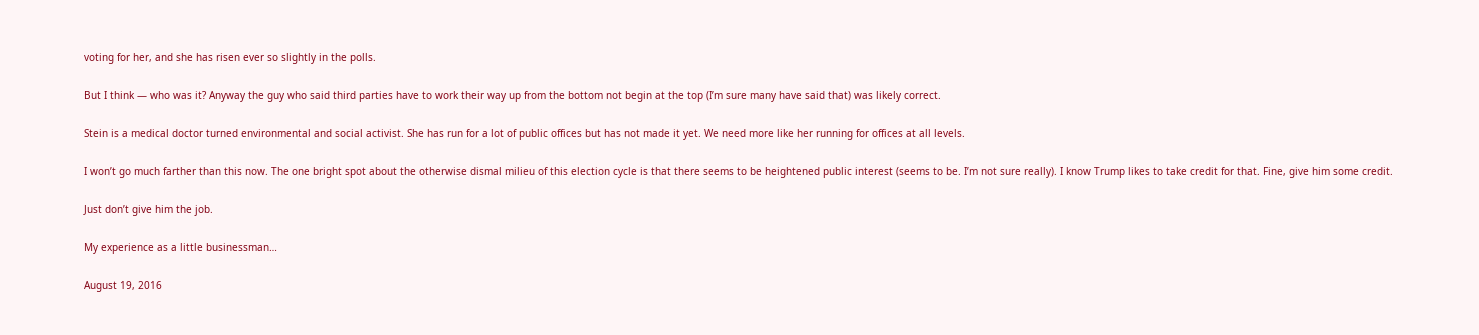voting for her, and she has risen ever so slightly in the polls.

But I think — who was it? Anyway the guy who said third parties have to work their way up from the bottom not begin at the top (I’m sure many have said that) was likely correct.

Stein is a medical doctor turned environmental and social activist. She has run for a lot of public offices but has not made it yet. We need more like her running for offices at all levels.

I won’t go much farther than this now. The one bright spot about the otherwise dismal milieu of this election cycle is that there seems to be heightened public interest (seems to be. I’m not sure really). I know Trump likes to take credit for that. Fine, give him some credit.

Just don’t give him the job.

My experience as a little businessman…

August 19, 2016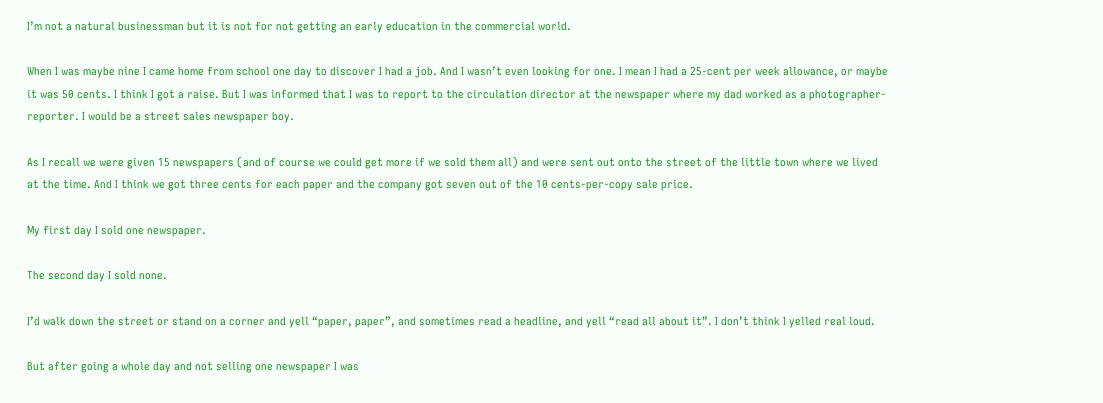I’m not a natural businessman but it is not for not getting an early education in the commercial world.

When I was maybe nine I came home from school one day to discover I had a job. And I wasn’t even looking for one. I mean I had a 25-cent per week allowance, or maybe it was 50 cents. I think I got a raise. But I was informed that I was to report to the circulation director at the newspaper where my dad worked as a photographer-reporter. I would be a street sales newspaper boy.

As I recall we were given 15 newspapers (and of course we could get more if we sold them all) and were sent out onto the street of the little town where we lived at the time. And I think we got three cents for each paper and the company got seven out of the 10 cents-per-copy sale price.

My first day I sold one newspaper.

The second day I sold none.

I’d walk down the street or stand on a corner and yell “paper, paper”, and sometimes read a headline, and yell “read all about it”. I don’t think I yelled real loud.

But after going a whole day and not selling one newspaper I was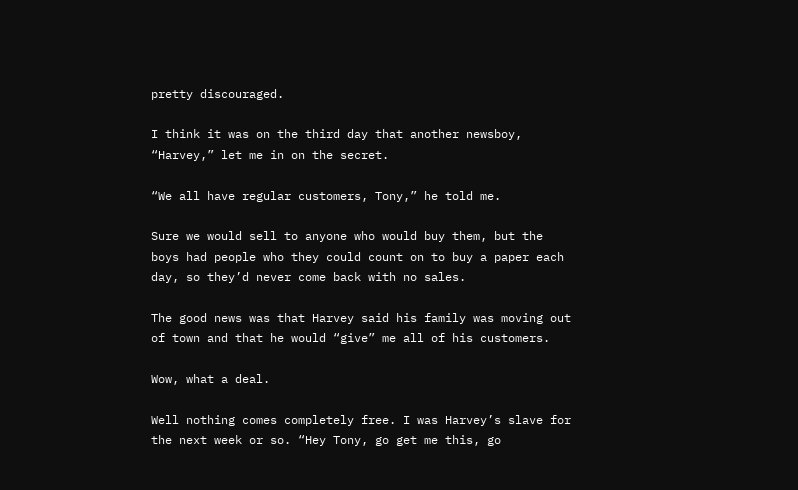pretty discouraged.

I think it was on the third day that another newsboy, “Harvey,” let me in on the secret.

“We all have regular customers, Tony,” he told me.

Sure we would sell to anyone who would buy them, but the boys had people who they could count on to buy a paper each day, so they’d never come back with no sales.

The good news was that Harvey said his family was moving out of town and that he would “give” me all of his customers.

Wow, what a deal.

Well nothing comes completely free. I was Harvey’s slave for the next week or so. “Hey Tony, go get me this, go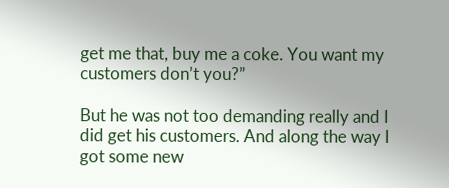get me that, buy me a coke. You want my customers don’t you?”

But he was not too demanding really and I did get his customers. And along the way I got some new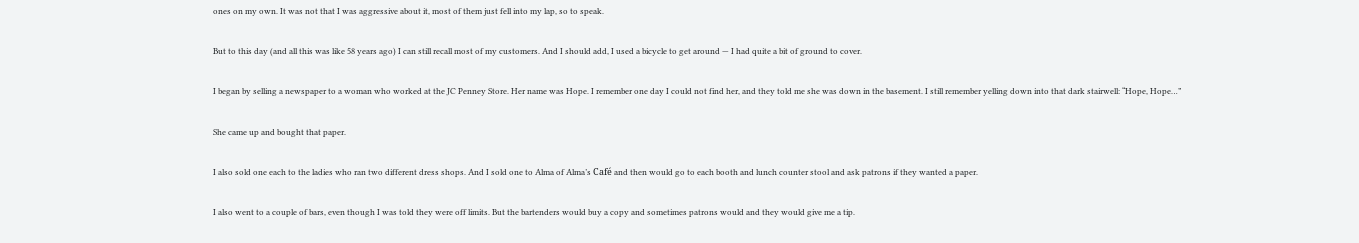ones on my own. It was not that I was aggressive about it, most of them just fell into my lap, so to speak.

But to this day (and all this was like 58 years ago) I can still recall most of my customers. And I should add, I used a bicycle to get around — I had quite a bit of ground to cover.

I began by selling a newspaper to a woman who worked at the JC Penney Store. Her name was Hope. I remember one day I could not find her, and they told me she was down in the basement. I still remember yelling down into that dark stairwell: “Hope, Hope…”

She came up and bought that paper.

I also sold one each to the ladies who ran two different dress shops. And I sold one to Alma of Alma’s Café and then would go to each booth and lunch counter stool and ask patrons if they wanted a paper.

I also went to a couple of bars, even though I was told they were off limits. But the bartenders would buy a copy and sometimes patrons would and they would give me a tip.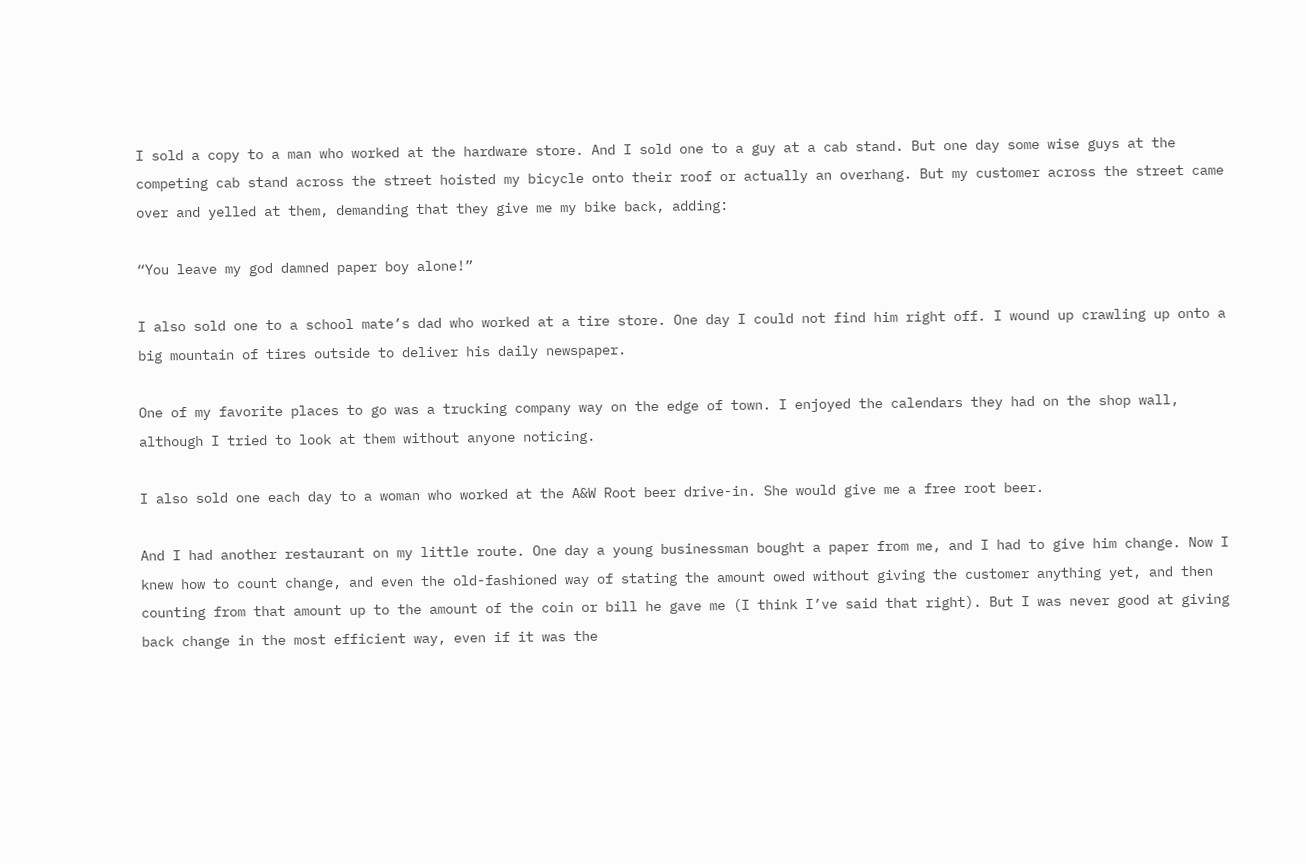I sold a copy to a man who worked at the hardware store. And I sold one to a guy at a cab stand. But one day some wise guys at the competing cab stand across the street hoisted my bicycle onto their roof or actually an overhang. But my customer across the street came over and yelled at them, demanding that they give me my bike back, adding:

“You leave my god damned paper boy alone!”

I also sold one to a school mate’s dad who worked at a tire store. One day I could not find him right off. I wound up crawling up onto a big mountain of tires outside to deliver his daily newspaper.

One of my favorite places to go was a trucking company way on the edge of town. I enjoyed the calendars they had on the shop wall, although I tried to look at them without anyone noticing.

I also sold one each day to a woman who worked at the A&W Root beer drive-in. She would give me a free root beer.

And I had another restaurant on my little route. One day a young businessman bought a paper from me, and I had to give him change. Now I knew how to count change, and even the old-fashioned way of stating the amount owed without giving the customer anything yet, and then counting from that amount up to the amount of the coin or bill he gave me (I think I’ve said that right). But I was never good at giving back change in the most efficient way, even if it was the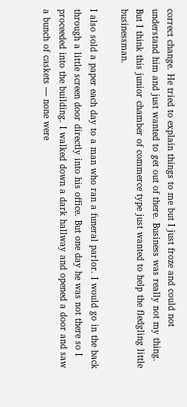correct change. He tried to explain things to me but I just froze and could not understand him and just wanted to get out of there. Business was really not my thing. But I think this junior chamber of commerce type just wanted to help the fledgling little businessman.

I also sold a paper each day to a man who ran a funeral parlor. I would go in the back through a little screen door directly into his office. But one day he was not there so I proceeded into the building. I walked down a dark hallway and opened a door and saw a bunch of caskets — none were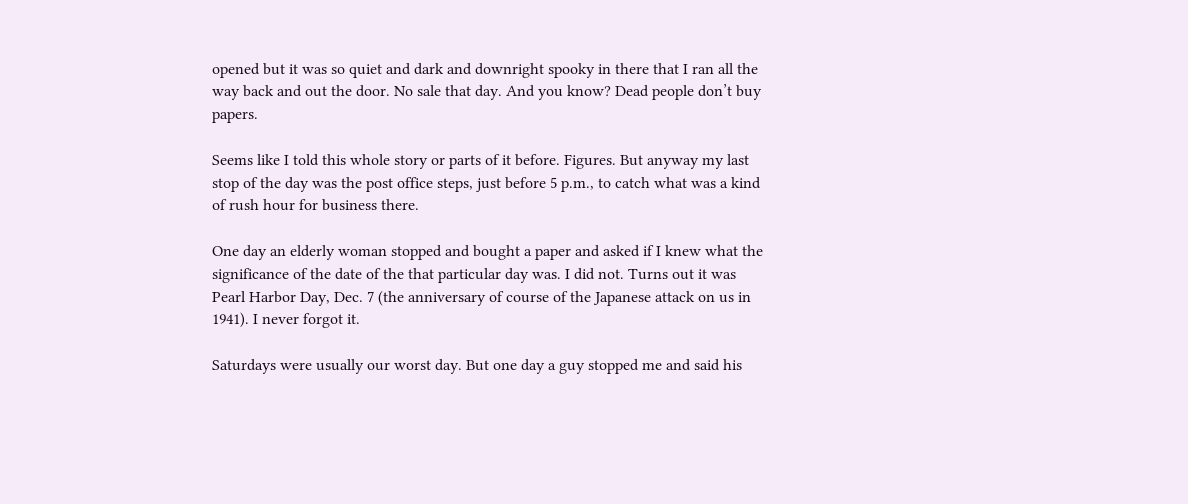opened but it was so quiet and dark and downright spooky in there that I ran all the way back and out the door. No sale that day. And you know? Dead people don’t buy papers.

Seems like I told this whole story or parts of it before. Figures. But anyway my last stop of the day was the post office steps, just before 5 p.m., to catch what was a kind of rush hour for business there.

One day an elderly woman stopped and bought a paper and asked if I knew what the significance of the date of the that particular day was. I did not. Turns out it was Pearl Harbor Day, Dec. 7 (the anniversary of course of the Japanese attack on us in 1941). I never forgot it.

Saturdays were usually our worst day. But one day a guy stopped me and said his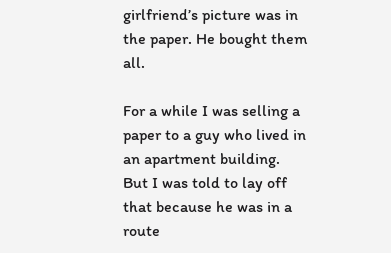girlfriend’s picture was in the paper. He bought them all.

For a while I was selling a paper to a guy who lived in an apartment building. But I was told to lay off that because he was in a route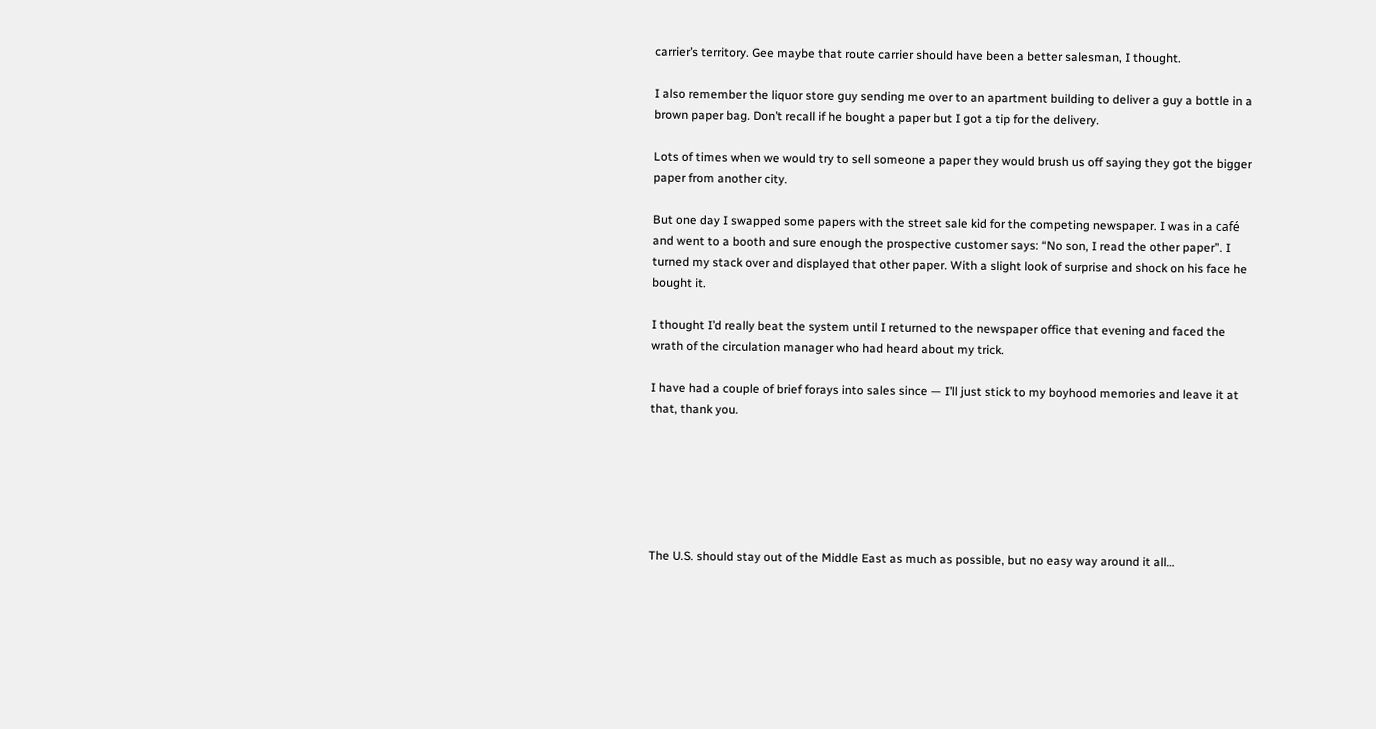carrier’s territory. Gee maybe that route carrier should have been a better salesman, I thought.

I also remember the liquor store guy sending me over to an apartment building to deliver a guy a bottle in a brown paper bag. Don’t recall if he bought a paper but I got a tip for the delivery.

Lots of times when we would try to sell someone a paper they would brush us off saying they got the bigger paper from another city.

But one day I swapped some papers with the street sale kid for the competing newspaper. I was in a café and went to a booth and sure enough the prospective customer says: “No son, I read the other paper”. I turned my stack over and displayed that other paper. With a slight look of surprise and shock on his face he bought it.

I thought I’d really beat the system until I returned to the newspaper office that evening and faced the wrath of the circulation manager who had heard about my trick.

I have had a couple of brief forays into sales since — I’ll just stick to my boyhood memories and leave it at that, thank you.






The U.S. should stay out of the Middle East as much as possible, but no easy way around it all…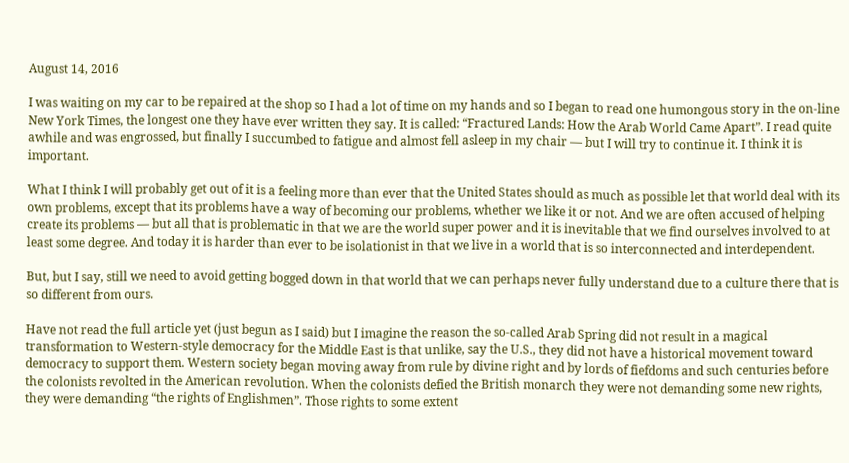August 14, 2016

I was waiting on my car to be repaired at the shop so I had a lot of time on my hands and so I began to read one humongous story in the on-line New York Times, the longest one they have ever written they say. It is called: “Fractured Lands: How the Arab World Came Apart”. I read quite awhile and was engrossed, but finally I succumbed to fatigue and almost fell asleep in my chair — but I will try to continue it. I think it is important.

What I think I will probably get out of it is a feeling more than ever that the United States should as much as possible let that world deal with its own problems, except that its problems have a way of becoming our problems, whether we like it or not. And we are often accused of helping create its problems — but all that is problematic in that we are the world super power and it is inevitable that we find ourselves involved to at least some degree. And today it is harder than ever to be isolationist in that we live in a world that is so interconnected and interdependent.

But, but I say, still we need to avoid getting bogged down in that world that we can perhaps never fully understand due to a culture there that is so different from ours.

Have not read the full article yet (just begun as I said) but I imagine the reason the so-called Arab Spring did not result in a magical transformation to Western-style democracy for the Middle East is that unlike, say the U.S., they did not have a historical movement toward democracy to support them. Western society began moving away from rule by divine right and by lords of fiefdoms and such centuries before the colonists revolted in the American revolution. When the colonists defied the British monarch they were not demanding some new rights, they were demanding “the rights of Englishmen”. Those rights to some extent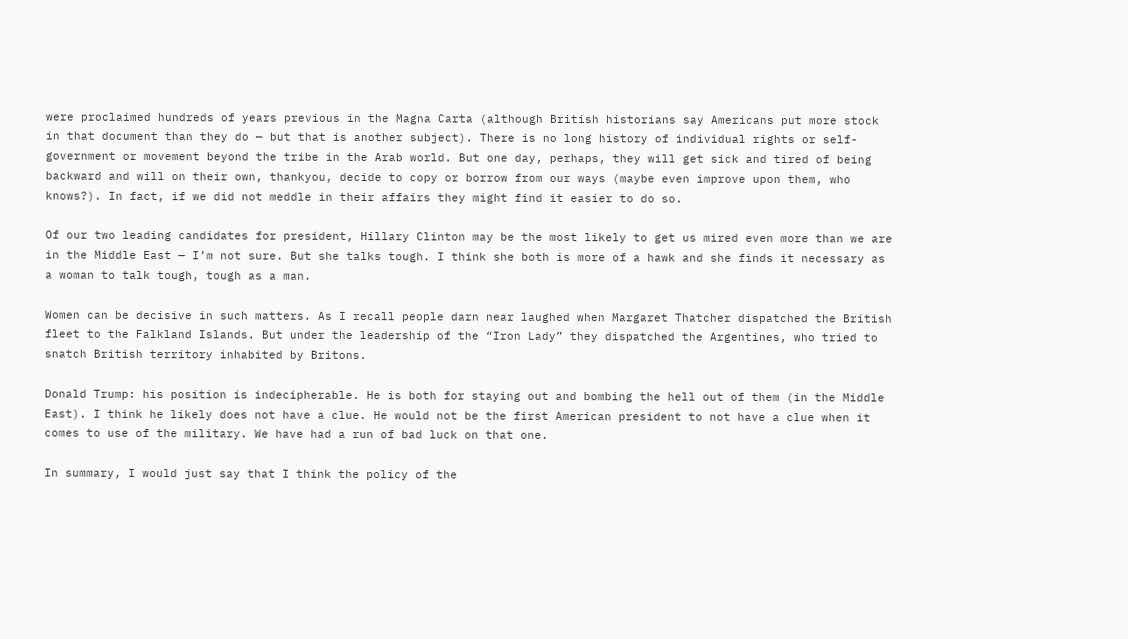were proclaimed hundreds of years previous in the Magna Carta (although British historians say Americans put more stock in that document than they do — but that is another subject). There is no long history of individual rights or self-government or movement beyond the tribe in the Arab world. But one day, perhaps, they will get sick and tired of being backward and will on their own, thankyou, decide to copy or borrow from our ways (maybe even improve upon them, who knows?). In fact, if we did not meddle in their affairs they might find it easier to do so.

Of our two leading candidates for president, Hillary Clinton may be the most likely to get us mired even more than we are in the Middle East — I’m not sure. But she talks tough. I think she both is more of a hawk and she finds it necessary as a woman to talk tough, tough as a man.

Women can be decisive in such matters. As I recall people darn near laughed when Margaret Thatcher dispatched the British fleet to the Falkland Islands. But under the leadership of the “Iron Lady” they dispatched the Argentines, who tried to snatch British territory inhabited by Britons.

Donald Trump: his position is indecipherable. He is both for staying out and bombing the hell out of them (in the Middle East). I think he likely does not have a clue. He would not be the first American president to not have a clue when it comes to use of the military. We have had a run of bad luck on that one.

In summary, I would just say that I think the policy of the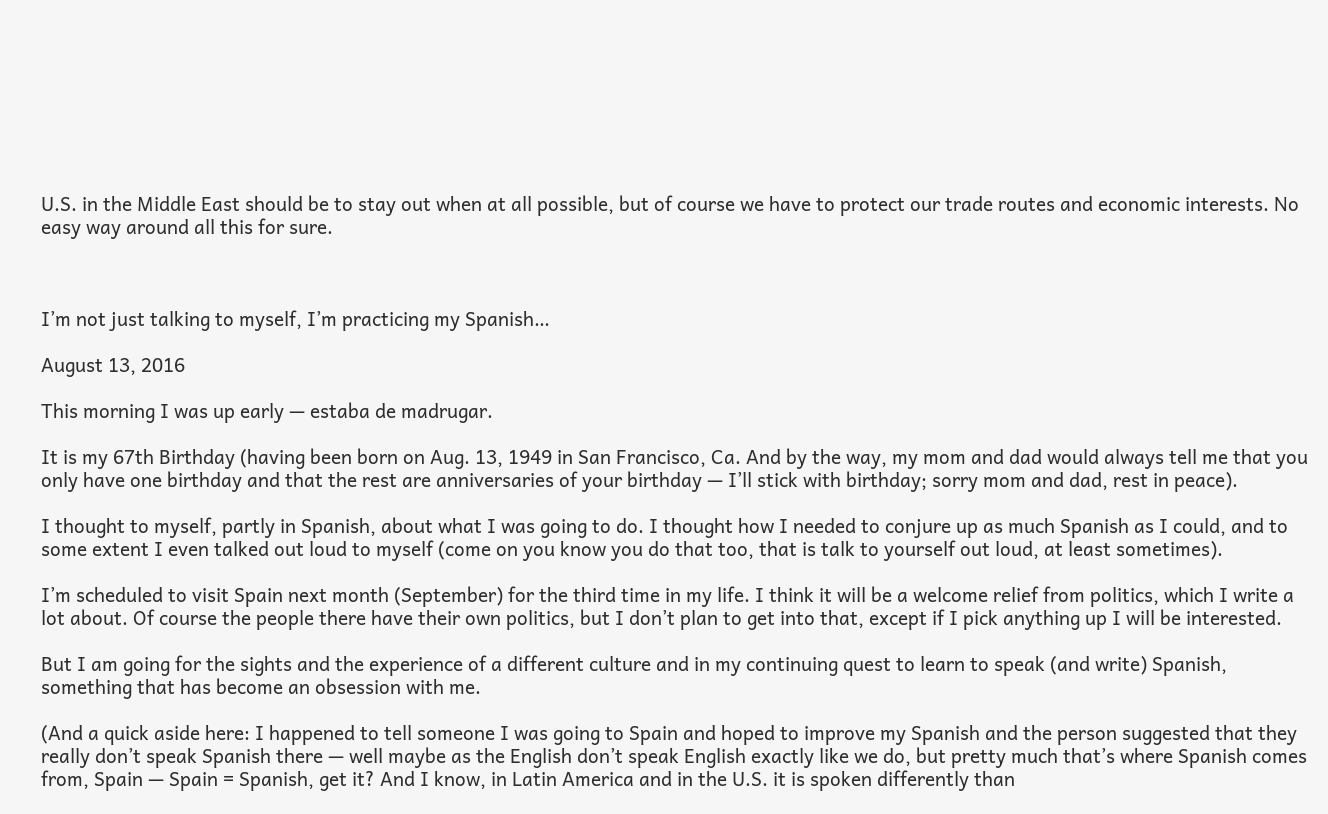U.S. in the Middle East should be to stay out when at all possible, but of course we have to protect our trade routes and economic interests. No easy way around all this for sure.



I’m not just talking to myself, I’m practicing my Spanish…

August 13, 2016

This morning I was up early — estaba de madrugar.

It is my 67th Birthday (having been born on Aug. 13, 1949 in San Francisco, Ca. And by the way, my mom and dad would always tell me that you only have one birthday and that the rest are anniversaries of your birthday — I’ll stick with birthday; sorry mom and dad, rest in peace).

I thought to myself, partly in Spanish, about what I was going to do. I thought how I needed to conjure up as much Spanish as I could, and to some extent I even talked out loud to myself (come on you know you do that too, that is talk to yourself out loud, at least sometimes).

I’m scheduled to visit Spain next month (September) for the third time in my life. I think it will be a welcome relief from politics, which I write a lot about. Of course the people there have their own politics, but I don’t plan to get into that, except if I pick anything up I will be interested.

But I am going for the sights and the experience of a different culture and in my continuing quest to learn to speak (and write) Spanish, something that has become an obsession with me.

(And a quick aside here: I happened to tell someone I was going to Spain and hoped to improve my Spanish and the person suggested that they really don’t speak Spanish there — well maybe as the English don’t speak English exactly like we do, but pretty much that’s where Spanish comes from, Spain — Spain = Spanish, get it? And I know, in Latin America and in the U.S. it is spoken differently than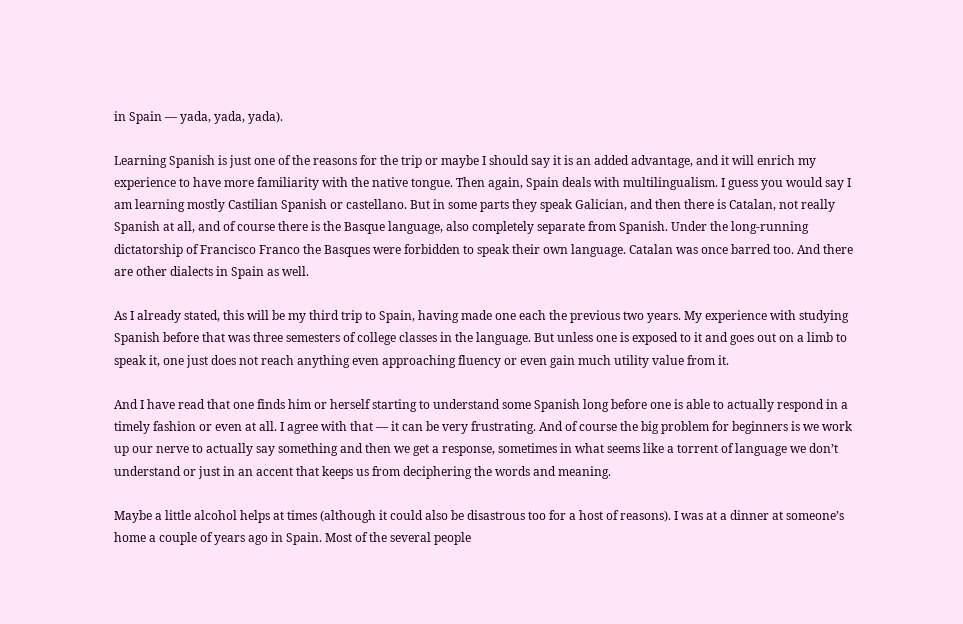in Spain — yada, yada, yada).

Learning Spanish is just one of the reasons for the trip or maybe I should say it is an added advantage, and it will enrich my experience to have more familiarity with the native tongue. Then again, Spain deals with multilingualism. I guess you would say I am learning mostly Castilian Spanish or castellano. But in some parts they speak Galician, and then there is Catalan, not really Spanish at all, and of course there is the Basque language, also completely separate from Spanish. Under the long-running dictatorship of Francisco Franco the Basques were forbidden to speak their own language. Catalan was once barred too. And there are other dialects in Spain as well.

As I already stated, this will be my third trip to Spain, having made one each the previous two years. My experience with studying Spanish before that was three semesters of college classes in the language. But unless one is exposed to it and goes out on a limb to speak it, one just does not reach anything even approaching fluency or even gain much utility value from it.

And I have read that one finds him or herself starting to understand some Spanish long before one is able to actually respond in a timely fashion or even at all. I agree with that — it can be very frustrating. And of course the big problem for beginners is we work up our nerve to actually say something and then we get a response, sometimes in what seems like a torrent of language we don’t understand or just in an accent that keeps us from deciphering the words and meaning.

Maybe a little alcohol helps at times (although it could also be disastrous too for a host of reasons). I was at a dinner at someone’s home a couple of years ago in Spain. Most of the several people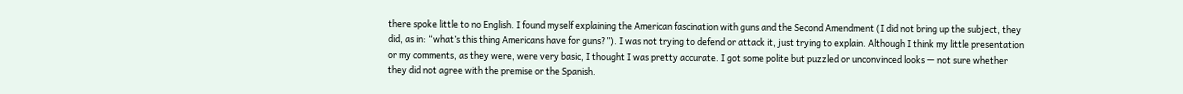there spoke little to no English. I found myself explaining the American fascination with guns and the Second Amendment (I did not bring up the subject, they did, as in: “what’s this thing Americans have for guns?”). I was not trying to defend or attack it, just trying to explain. Although I think my little presentation or my comments, as they were, were very basic, I thought I was pretty accurate. I got some polite but puzzled or unconvinced looks — not sure whether they did not agree with the premise or the Spanish.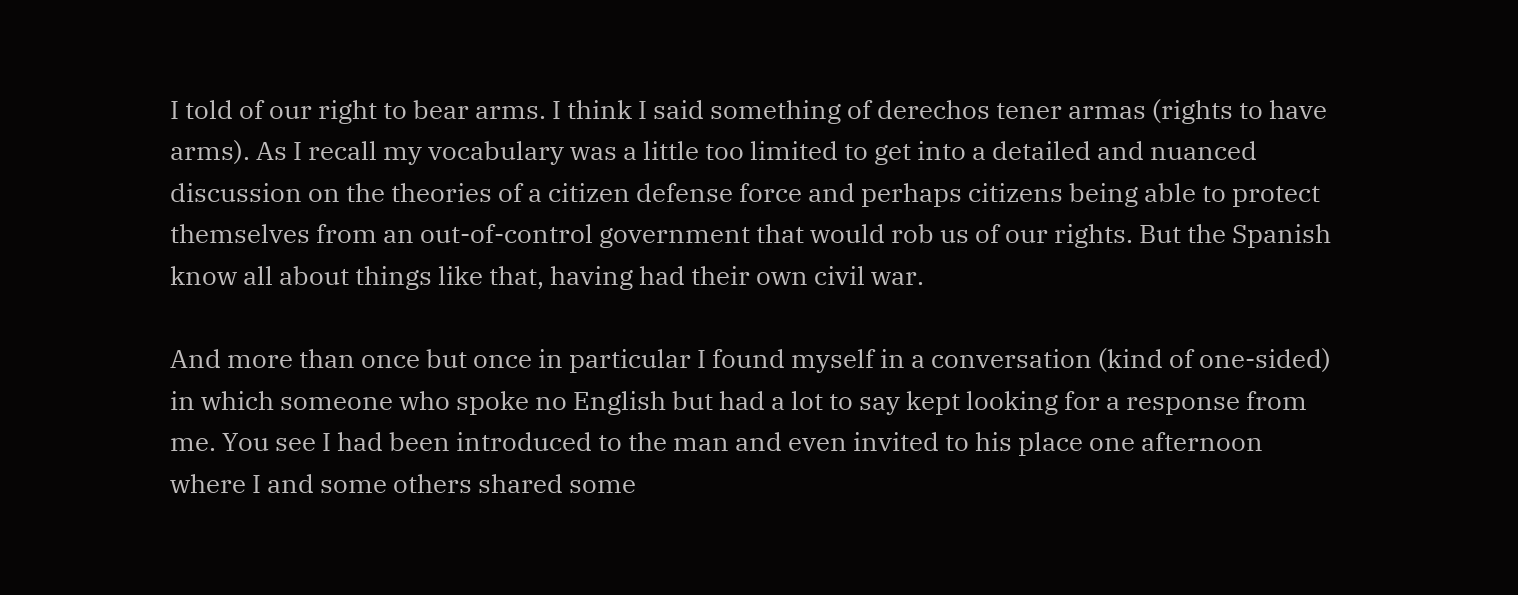I told of our right to bear arms. I think I said something of derechos tener armas (rights to have arms). As I recall my vocabulary was a little too limited to get into a detailed and nuanced discussion on the theories of a citizen defense force and perhaps citizens being able to protect themselves from an out-of-control government that would rob us of our rights. But the Spanish know all about things like that, having had their own civil war.

And more than once but once in particular I found myself in a conversation (kind of one-sided) in which someone who spoke no English but had a lot to say kept looking for a response from me. You see I had been introduced to the man and even invited to his place one afternoon where I and some others shared some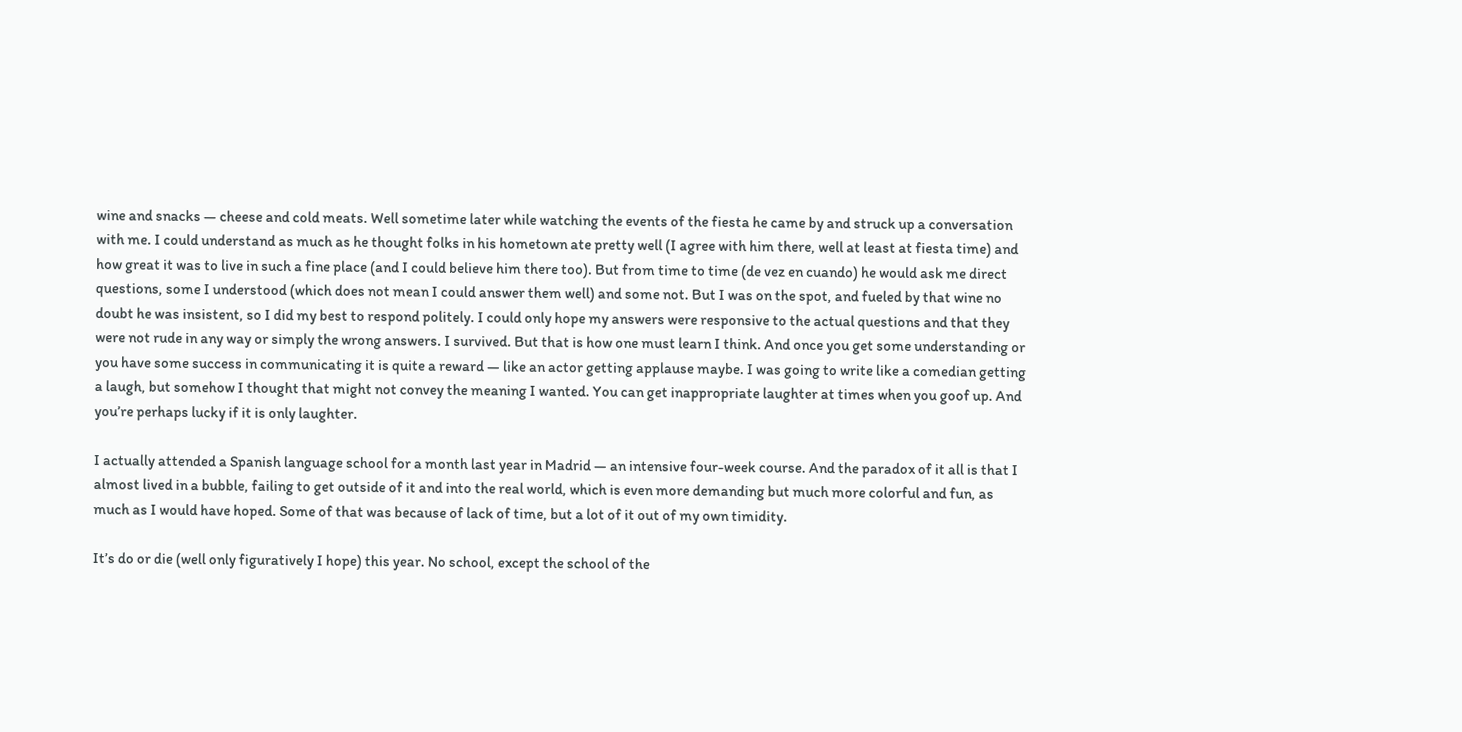wine and snacks — cheese and cold meats. Well sometime later while watching the events of the fiesta he came by and struck up a conversation with me. I could understand as much as he thought folks in his hometown ate pretty well (I agree with him there, well at least at fiesta time) and how great it was to live in such a fine place (and I could believe him there too). But from time to time (de vez en cuando) he would ask me direct questions, some I understood (which does not mean I could answer them well) and some not. But I was on the spot, and fueled by that wine no doubt he was insistent, so I did my best to respond politely. I could only hope my answers were responsive to the actual questions and that they were not rude in any way or simply the wrong answers. I survived. But that is how one must learn I think. And once you get some understanding or you have some success in communicating it is quite a reward — like an actor getting applause maybe. I was going to write like a comedian getting a laugh, but somehow I thought that might not convey the meaning I wanted. You can get inappropriate laughter at times when you goof up. And you’re perhaps lucky if it is only laughter.

I actually attended a Spanish language school for a month last year in Madrid — an intensive four-week course. And the paradox of it all is that I almost lived in a bubble, failing to get outside of it and into the real world, which is even more demanding but much more colorful and fun, as much as I would have hoped. Some of that was because of lack of time, but a lot of it out of my own timidity.

It’s do or die (well only figuratively I hope) this year. No school, except the school of the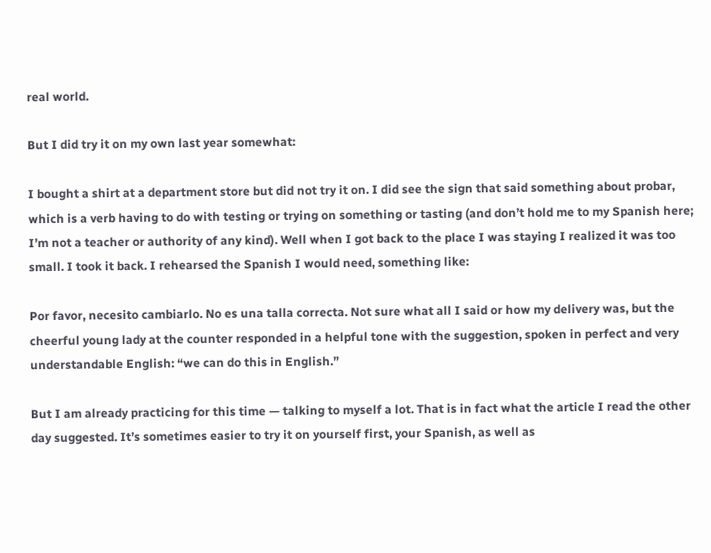real world.

But I did try it on my own last year somewhat:

I bought a shirt at a department store but did not try it on. I did see the sign that said something about probar, which is a verb having to do with testing or trying on something or tasting (and don’t hold me to my Spanish here; I’m not a teacher or authority of any kind). Well when I got back to the place I was staying I realized it was too small. I took it back. I rehearsed the Spanish I would need, something like:

Por favor, necesito cambiarlo. No es una talla correcta. Not sure what all I said or how my delivery was, but the cheerful young lady at the counter responded in a helpful tone with the suggestion, spoken in perfect and very understandable English: “we can do this in English.”

But I am already practicing for this time — talking to myself a lot. That is in fact what the article I read the other day suggested. It’s sometimes easier to try it on yourself first, your Spanish, as well as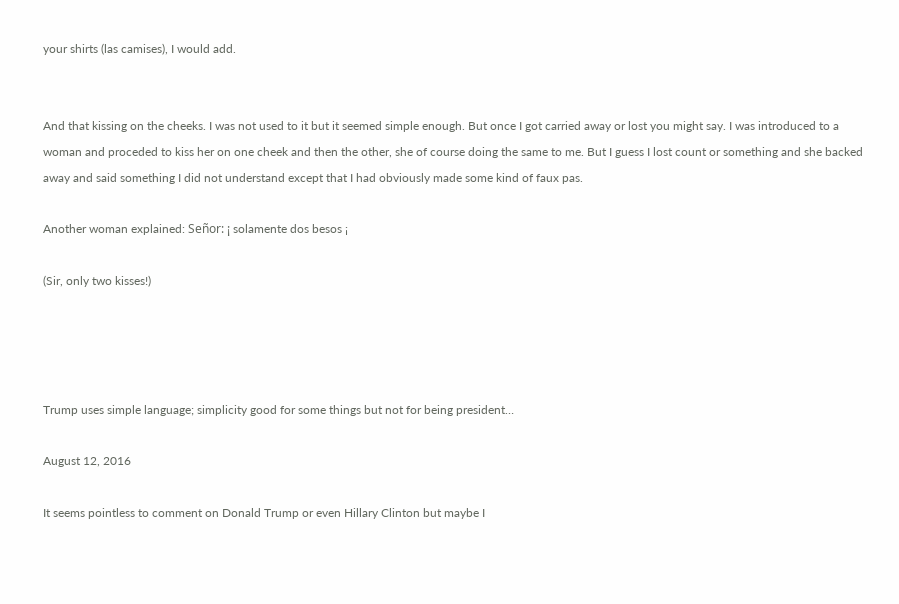your shirts (las camises), I would add.


And that kissing on the cheeks. I was not used to it but it seemed simple enough. But once I got carried away or lost you might say. I was introduced to a woman and proceded to kiss her on one cheek and then the other, she of course doing the same to me. But I guess I lost count or something and she backed away and said something I did not understand except that I had obviously made some kind of faux pas.

Another woman explained: Señor: ¡ solamente dos besos ¡

(Sir, only two kisses!)




Trump uses simple language; simplicity good for some things but not for being president…

August 12, 2016

It seems pointless to comment on Donald Trump or even Hillary Clinton but maybe I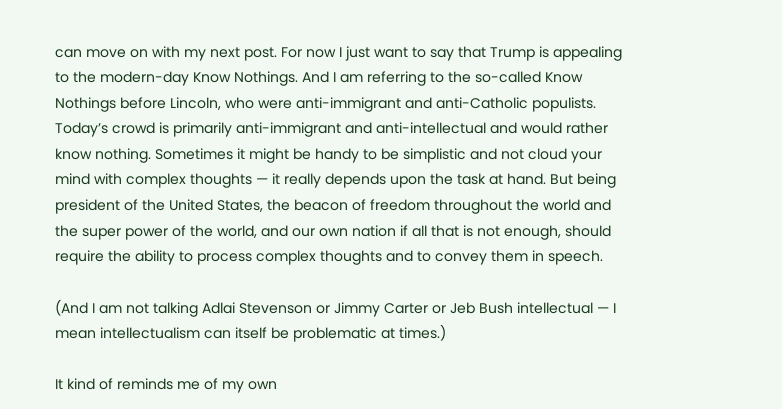can move on with my next post. For now I just want to say that Trump is appealing to the modern-day Know Nothings. And I am referring to the so-called Know Nothings before Lincoln, who were anti-immigrant and anti-Catholic populists. Today’s crowd is primarily anti-immigrant and anti-intellectual and would rather know nothing. Sometimes it might be handy to be simplistic and not cloud your mind with complex thoughts — it really depends upon the task at hand. But being president of the United States, the beacon of freedom throughout the world and the super power of the world, and our own nation if all that is not enough, should require the ability to process complex thoughts and to convey them in speech.

(And I am not talking Adlai Stevenson or Jimmy Carter or Jeb Bush intellectual — I mean intellectualism can itself be problematic at times.)

It kind of reminds me of my own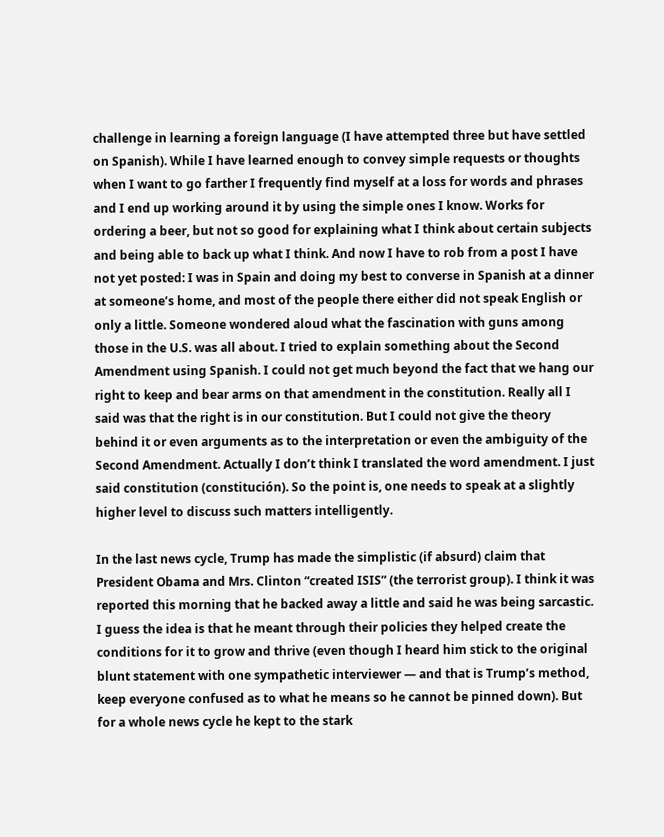challenge in learning a foreign language (I have attempted three but have settled on Spanish). While I have learned enough to convey simple requests or thoughts when I want to go farther I frequently find myself at a loss for words and phrases and I end up working around it by using the simple ones I know. Works for ordering a beer, but not so good for explaining what I think about certain subjects and being able to back up what I think. And now I have to rob from a post I have not yet posted: I was in Spain and doing my best to converse in Spanish at a dinner at someone’s home, and most of the people there either did not speak English or only a little. Someone wondered aloud what the fascination with guns among those in the U.S. was all about. I tried to explain something about the Second Amendment using Spanish. I could not get much beyond the fact that we hang our right to keep and bear arms on that amendment in the constitution. Really all I said was that the right is in our constitution. But I could not give the theory behind it or even arguments as to the interpretation or even the ambiguity of the Second Amendment. Actually I don’t think I translated the word amendment. I just said constitution (constitución). So the point is, one needs to speak at a slightly higher level to discuss such matters intelligently.

In the last news cycle, Trump has made the simplistic (if absurd) claim that President Obama and Mrs. Clinton “created ISIS” (the terrorist group). I think it was reported this morning that he backed away a little and said he was being sarcastic. I guess the idea is that he meant through their policies they helped create the conditions for it to grow and thrive (even though I heard him stick to the original blunt statement with one sympathetic interviewer — and that is Trump’s method, keep everyone confused as to what he means so he cannot be pinned down). But for a whole news cycle he kept to the stark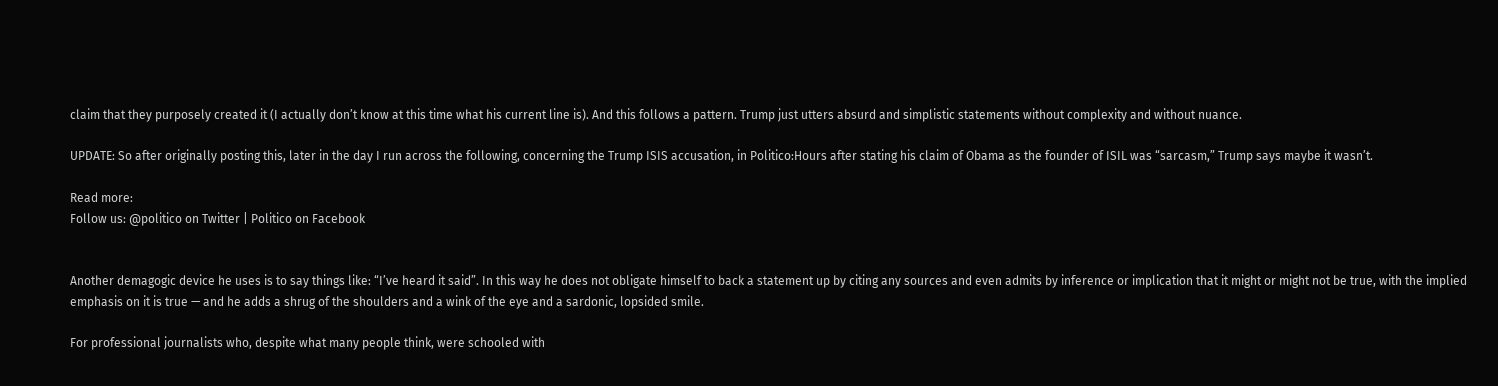claim that they purposely created it (I actually don’t know at this time what his current line is). And this follows a pattern. Trump just utters absurd and simplistic statements without complexity and without nuance.

UPDATE: So after originally posting this, later in the day I run across the following, concerning the Trump ISIS accusation, in Politico:Hours after stating his claim of Obama as the founder of ISIL was “sarcasm,” Trump says maybe it wasn’t.

Read more:
Follow us: @politico on Twitter | Politico on Facebook


Another demagogic device he uses is to say things like: “I’ve heard it said”. In this way he does not obligate himself to back a statement up by citing any sources and even admits by inference or implication that it might or might not be true, with the implied emphasis on it is true — and he adds a shrug of the shoulders and a wink of the eye and a sardonic, lopsided smile.

For professional journalists who, despite what many people think, were schooled with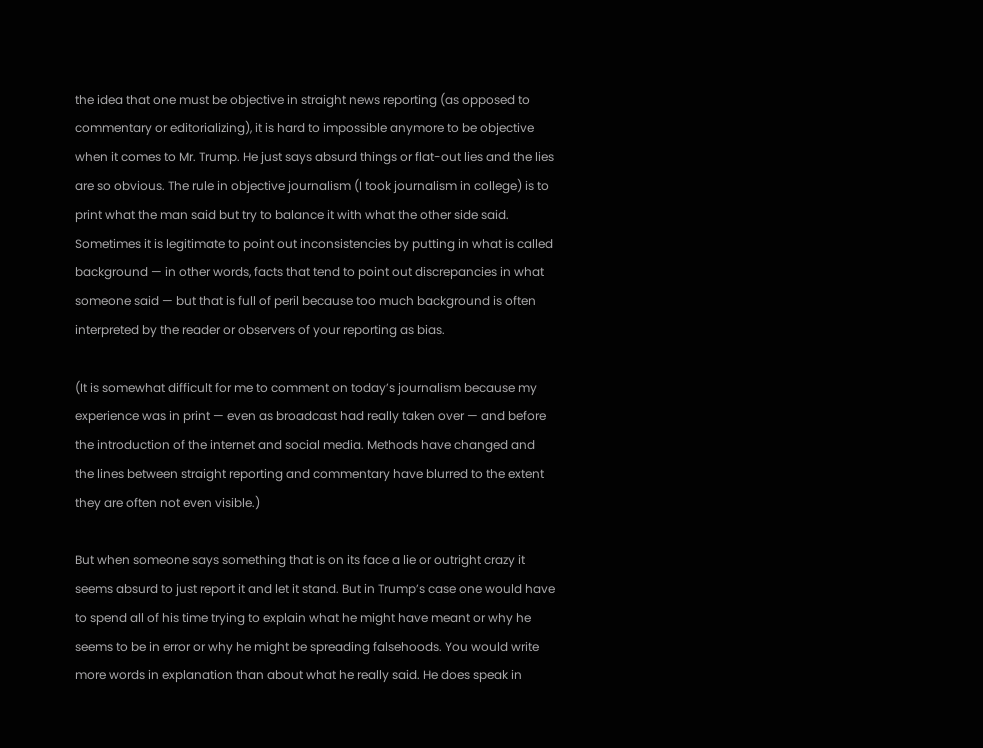the idea that one must be objective in straight news reporting (as opposed to commentary or editorializing), it is hard to impossible anymore to be objective when it comes to Mr. Trump. He just says absurd things or flat-out lies and the lies are so obvious. The rule in objective journalism (I took journalism in college) is to print what the man said but try to balance it with what the other side said. Sometimes it is legitimate to point out inconsistencies by putting in what is called background — in other words, facts that tend to point out discrepancies in what someone said — but that is full of peril because too much background is often interpreted by the reader or observers of your reporting as bias.

(It is somewhat difficult for me to comment on today’s journalism because my experience was in print — even as broadcast had really taken over — and before the introduction of the internet and social media. Methods have changed and the lines between straight reporting and commentary have blurred to the extent they are often not even visible.)

But when someone says something that is on its face a lie or outright crazy it seems absurd to just report it and let it stand. But in Trump’s case one would have to spend all of his time trying to explain what he might have meant or why he seems to be in error or why he might be spreading falsehoods. You would write more words in explanation than about what he really said. He does speak in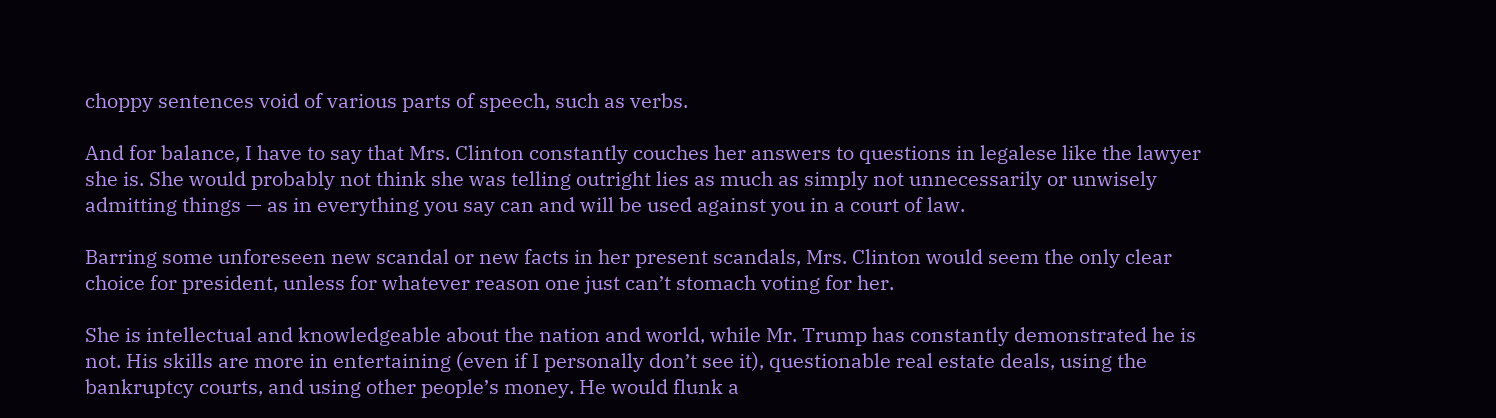choppy sentences void of various parts of speech, such as verbs.

And for balance, I have to say that Mrs. Clinton constantly couches her answers to questions in legalese like the lawyer she is. She would probably not think she was telling outright lies as much as simply not unnecessarily or unwisely admitting things — as in everything you say can and will be used against you in a court of law.

Barring some unforeseen new scandal or new facts in her present scandals, Mrs. Clinton would seem the only clear choice for president, unless for whatever reason one just can’t stomach voting for her.

She is intellectual and knowledgeable about the nation and world, while Mr. Trump has constantly demonstrated he is not. His skills are more in entertaining (even if I personally don’t see it), questionable real estate deals, using the bankruptcy courts, and using other people’s money. He would flunk a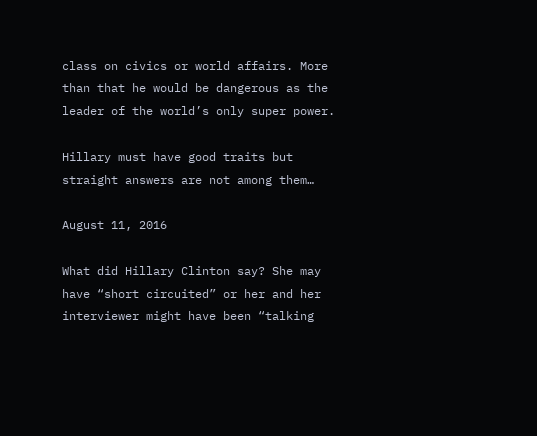class on civics or world affairs. More than that he would be dangerous as the leader of the world’s only super power.

Hillary must have good traits but straight answers are not among them…

August 11, 2016

What did Hillary Clinton say? She may have “short circuited” or her and her interviewer might have been “talking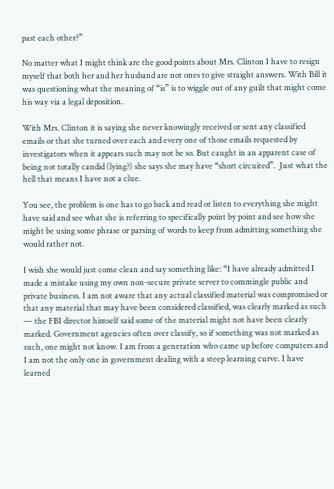past each other?”

No matter what I might think are the good points about Mrs. Clinton I have to resign myself that both her and her husband are not ones to give straight answers. With Bill it was questioning what the meaning of “is” is to wiggle out of any guilt that might come his way via a legal deposition.

With Mrs. Clinton it is saying she never knowingly received or sent any classified emails or that she turned over each and every one of those emails requested by investigators when it appears such may not be so. But caught in an apparent case of being not totally candid (lying?) she says she may have “short circuited”.  Just what the hell that means I have not a clue.

You see, the problem is one has to go back and read or listen to everything she might have said and see what she is referring to specifically point by point and see how she might be using some phrase or parsing of words to keep from admitting something she would rather not.

I wish she would just come clean and say something like: “I have already admitted I made a mistake using my own non-secure private server to commingle public and private business. I am not aware that any actual classified material was compromised or that any material that may have been considered classified, was clearly marked as such — the FBI director himself said some of the material might not have been clearly marked. Government agencies often over classify, so if something was not marked as such, one might not know. I am from a generation who came up before computers and I am not the only one in government dealing with a steep learning curve. I have learned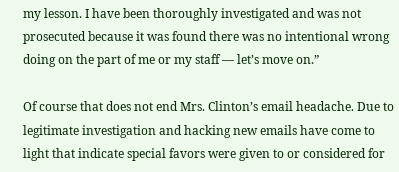my lesson. I have been thoroughly investigated and was not prosecuted because it was found there was no intentional wrong doing on the part of me or my staff — let’s move on.”

Of course that does not end Mrs. Clinton’s email headache. Due to legitimate investigation and hacking new emails have come to light that indicate special favors were given to or considered for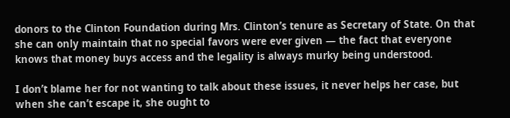donors to the Clinton Foundation during Mrs. Clinton’s tenure as Secretary of State. On that she can only maintain that no special favors were ever given — the fact that everyone knows that money buys access and the legality is always murky being understood.

I don’t blame her for not wanting to talk about these issues, it never helps her case, but when she can’t escape it, she ought to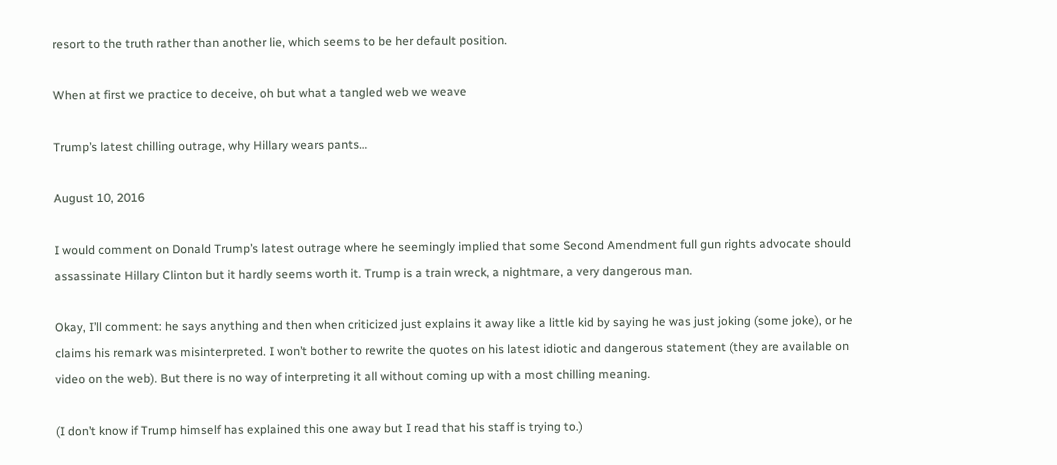resort to the truth rather than another lie, which seems to be her default position.

When at first we practice to deceive, oh but what a tangled web we weave

Trump’s latest chilling outrage, why Hillary wears pants…

August 10, 2016

I would comment on Donald Trump’s latest outrage where he seemingly implied that some Second Amendment full gun rights advocate should assassinate Hillary Clinton but it hardly seems worth it. Trump is a train wreck, a nightmare, a very dangerous man.

Okay, I’ll comment: he says anything and then when criticized just explains it away like a little kid by saying he was just joking (some joke), or he claims his remark was misinterpreted. I won’t bother to rewrite the quotes on his latest idiotic and dangerous statement (they are available on video on the web). But there is no way of interpreting it all without coming up with a most chilling meaning.

(I don’t know if Trump himself has explained this one away but I read that his staff is trying to.)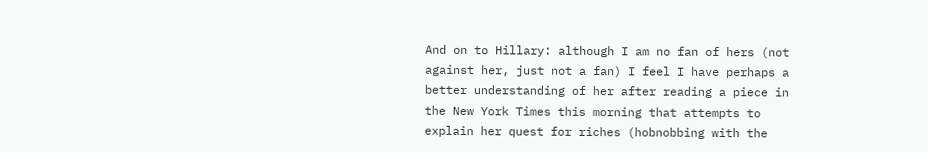And on to Hillary: although I am no fan of hers (not against her, just not a fan) I feel I have perhaps a better understanding of her after reading a piece in the New York Times this morning that attempts to explain her quest for riches (hobnobbing with the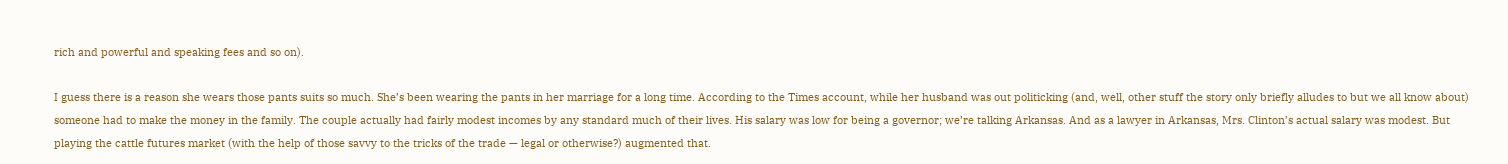rich and powerful and speaking fees and so on).

I guess there is a reason she wears those pants suits so much. She’s been wearing the pants in her marriage for a long time. According to the Times account, while her husband was out politicking (and, well, other stuff the story only briefly alludes to but we all know about) someone had to make the money in the family. The couple actually had fairly modest incomes by any standard much of their lives. His salary was low for being a governor; we’re talking Arkansas. And as a lawyer in Arkansas, Mrs. Clinton’s actual salary was modest. But playing the cattle futures market (with the help of those savvy to the tricks of the trade — legal or otherwise?) augmented that.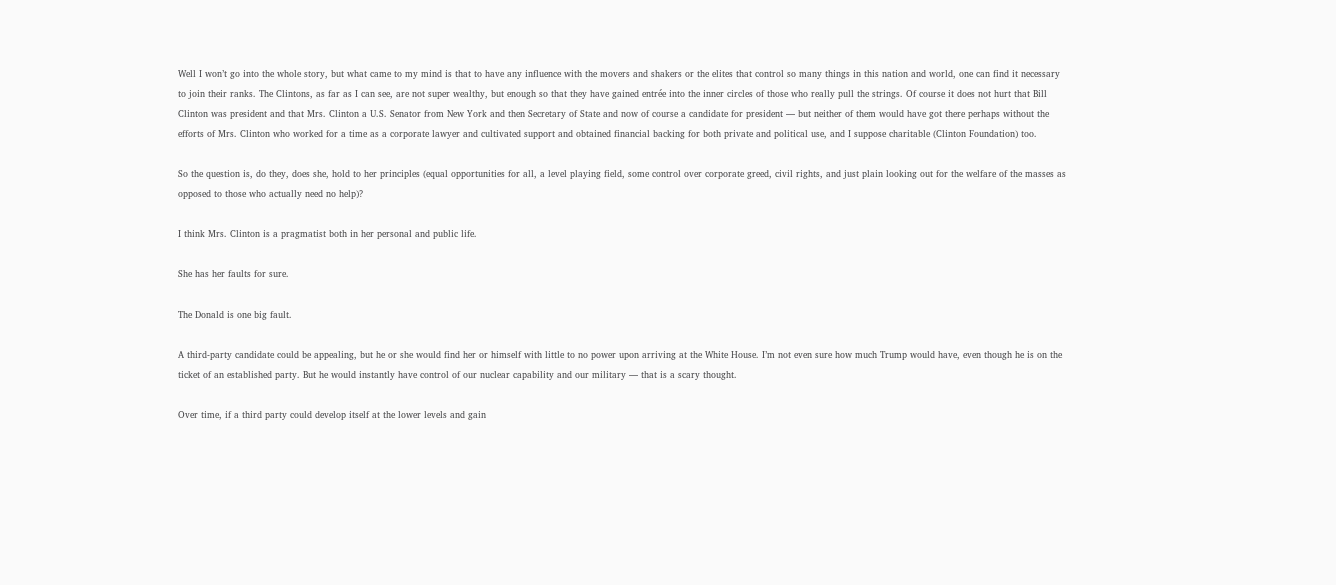Well I won’t go into the whole story, but what came to my mind is that to have any influence with the movers and shakers or the elites that control so many things in this nation and world, one can find it necessary to join their ranks. The Clintons, as far as I can see, are not super wealthy, but enough so that they have gained entrée into the inner circles of those who really pull the strings. Of course it does not hurt that Bill Clinton was president and that Mrs. Clinton a U.S. Senator from New York and then Secretary of State and now of course a candidate for president — but neither of them would have got there perhaps without the efforts of Mrs. Clinton who worked for a time as a corporate lawyer and cultivated support and obtained financial backing for both private and political use, and I suppose charitable (Clinton Foundation) too.

So the question is, do they, does she, hold to her principles (equal opportunities for all, a level playing field, some control over corporate greed, civil rights, and just plain looking out for the welfare of the masses as opposed to those who actually need no help)?

I think Mrs. Clinton is a pragmatist both in her personal and public life.

She has her faults for sure.

The Donald is one big fault.

A third-party candidate could be appealing, but he or she would find her or himself with little to no power upon arriving at the White House. I’m not even sure how much Trump would have, even though he is on the ticket of an established party. But he would instantly have control of our nuclear capability and our military — that is a scary thought.

Over time, if a third party could develop itself at the lower levels and gain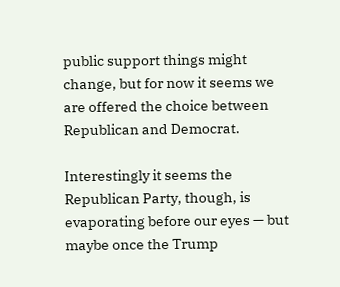public support things might change, but for now it seems we are offered the choice between Republican and Democrat.

Interestingly it seems the Republican Party, though, is evaporating before our eyes — but maybe once the Trump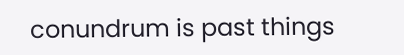conundrum is past things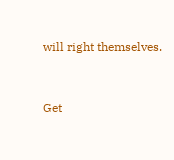will right themselves.


Get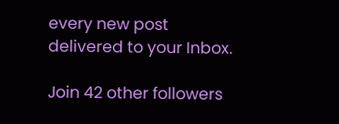every new post delivered to your Inbox.

Join 42 other followers